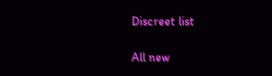Discreet list

All new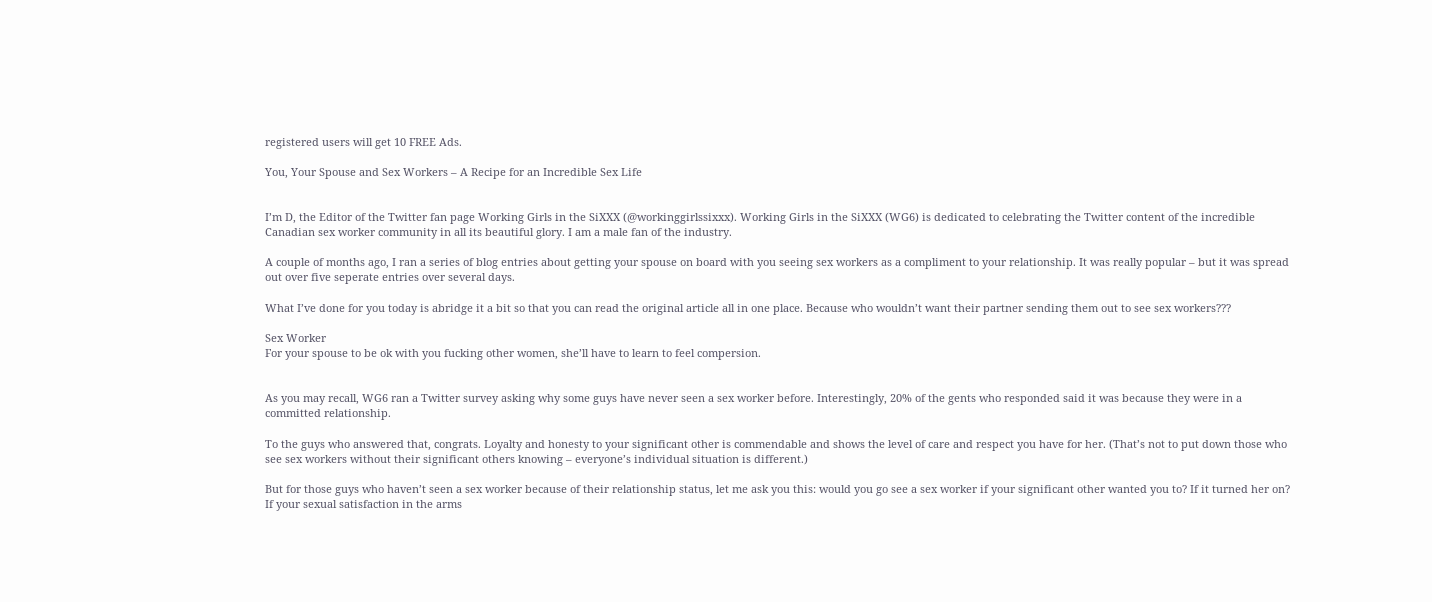registered users will get 10 FREE Ads.

You, Your Spouse and Sex Workers – A Recipe for an Incredible Sex Life


I’m D, the Editor of the Twitter fan page Working Girls in the SiXXX (@workinggirlssixxx). Working Girls in the SiXXX (WG6) is dedicated to celebrating the Twitter content of the incredible Canadian sex worker community in all its beautiful glory. I am a male fan of the industry.

A couple of months ago, I ran a series of blog entries about getting your spouse on board with you seeing sex workers as a compliment to your relationship. It was really popular – but it was spread out over five seperate entries over several days.

What I’ve done for you today is abridge it a bit so that you can read the original article all in one place. Because who wouldn’t want their partner sending them out to see sex workers???

Sex Worker
For your spouse to be ok with you fucking other women, she’ll have to learn to feel compersion.


As you may recall, WG6 ran a Twitter survey asking why some guys have never seen a sex worker before. Interestingly, 20% of the gents who responded said it was because they were in a committed relationship.

To the guys who answered that, congrats. Loyalty and honesty to your significant other is commendable and shows the level of care and respect you have for her. (That’s not to put down those who see sex workers without their significant others knowing – everyone’s individual situation is different.)

But for those guys who haven’t seen a sex worker because of their relationship status, let me ask you this: would you go see a sex worker if your significant other wanted you to? If it turned her on? If your sexual satisfaction in the arms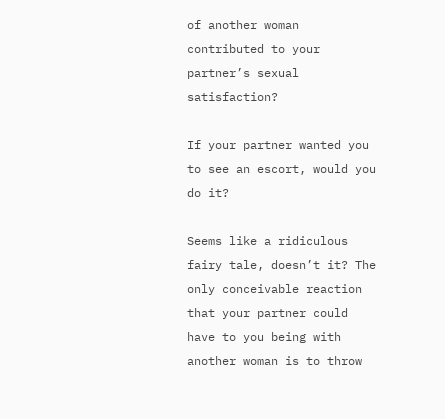of another woman contributed to your partner’s sexual satisfaction?

If your partner wanted you to see an escort, would you do it?

Seems like a ridiculous fairy tale, doesn’t it? The only conceivable reaction that your partner could have to you being with another woman is to throw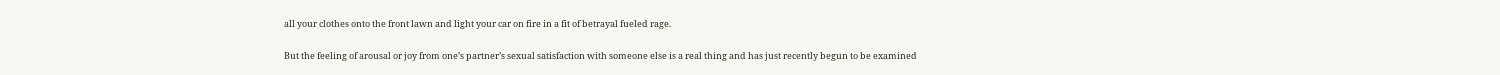all your clothes onto the front lawn and light your car on fire in a fit of betrayal fueled rage.

But the feeling of arousal or joy from one’s partner’s sexual satisfaction with someone else is a real thing and has just recently begun to be examined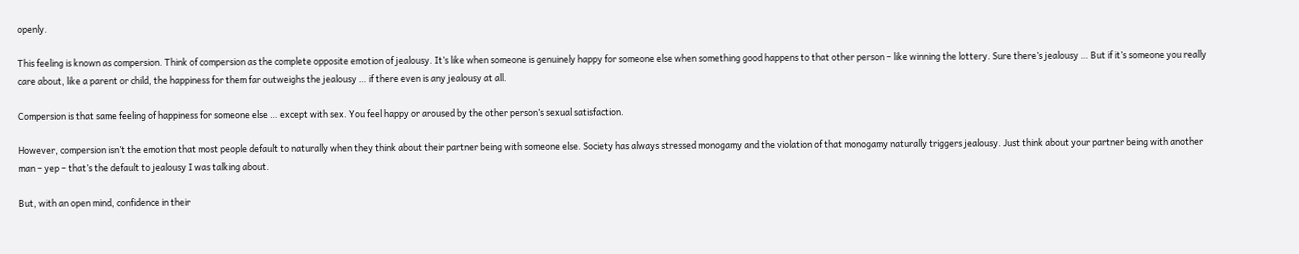openly.

This feeling is known as compersion. Think of compersion as the complete opposite emotion of jealousy. It’s like when someone is genuinely happy for someone else when something good happens to that other person – like winning the lottery. Sure there’s jealousy … But if it’s someone you really care about, like a parent or child, the happiness for them far outweighs the jealousy … if there even is any jealousy at all.

Compersion is that same feeling of happiness for someone else … except with sex. You feel happy or aroused by the other person’s sexual satisfaction.

However, compersion isn’t the emotion that most people default to naturally when they think about their partner being with someone else. Society has always stressed monogamy and the violation of that monogamy naturally triggers jealousy. Just think about your partner being with another man – yep – that’s the default to jealousy I was talking about.

But, with an open mind, confidence in their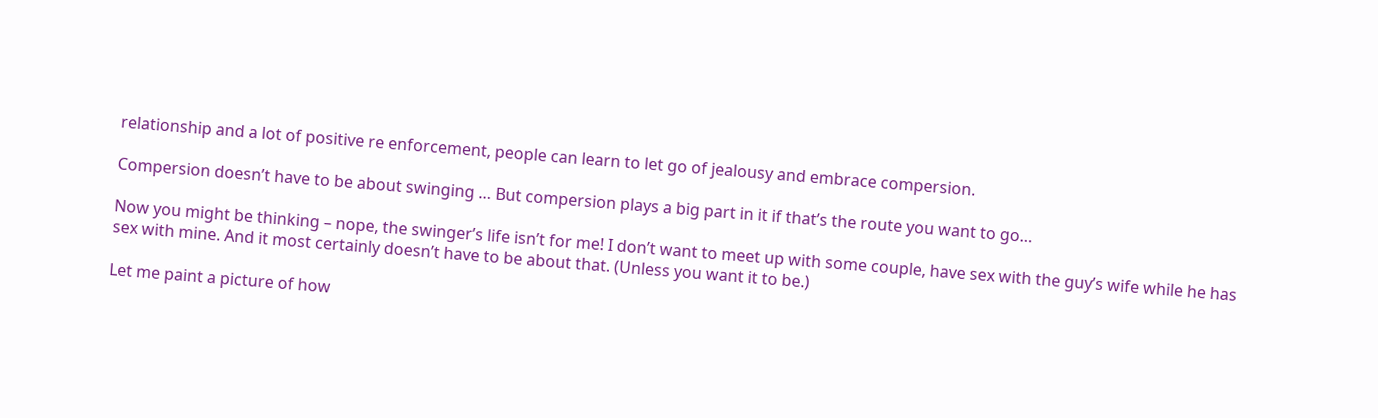relationship and a lot of positive re enforcement, people can learn to let go of jealousy and embrace compersion.

Compersion doesn’t have to be about swinging … But compersion plays a big part in it if that’s the route you want to go…

Now you might be thinking – nope, the swinger’s life isn’t for me! I don’t want to meet up with some couple, have sex with the guy’s wife while he has sex with mine. And it most certainly doesn’t have to be about that. (Unless you want it to be.)

Let me paint a picture of how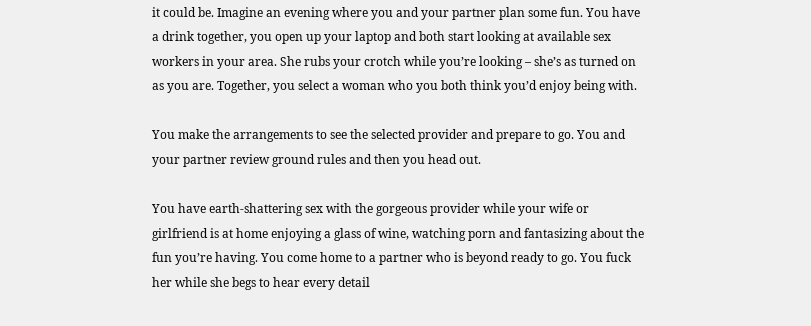it could be. Imagine an evening where you and your partner plan some fun. You have a drink together, you open up your laptop and both start looking at available sex workers in your area. She rubs your crotch while you’re looking – she’s as turned on as you are. Together, you select a woman who you both think you’d enjoy being with.

You make the arrangements to see the selected provider and prepare to go. You and your partner review ground rules and then you head out.

You have earth-shattering sex with the gorgeous provider while your wife or girlfriend is at home enjoying a glass of wine, watching porn and fantasizing about the fun you’re having. You come home to a partner who is beyond ready to go. You fuck her while she begs to hear every detail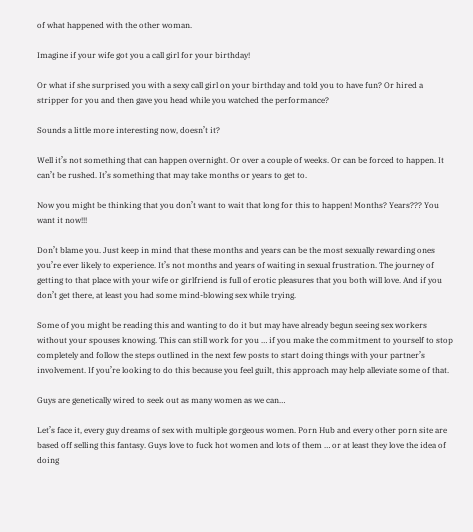of what happened with the other woman.

Imagine if your wife got you a call girl for your birthday!

Or what if she surprised you with a sexy call girl on your birthday and told you to have fun? Or hired a stripper for you and then gave you head while you watched the performance?

Sounds a little more interesting now, doesn’t it?

Well it’s not something that can happen overnight. Or over a couple of weeks. Or can be forced to happen. It can’t be rushed. It’s something that may take months or years to get to.

Now you might be thinking that you don’t want to wait that long for this to happen! Months? Years??? You want it now!!!

Don’t blame you. Just keep in mind that these months and years can be the most sexually rewarding ones you’re ever likely to experience. It’s not months and years of waiting in sexual frustration. The journey of getting to that place with your wife or girlfriend is full of erotic pleasures that you both will love. And if you don’t get there, at least you had some mind-blowing sex while trying.

Some of you might be reading this and wanting to do it but may have already begun seeing sex workers without your spouses knowing. This can still work for you … if you make the commitment to yourself to stop completely and follow the steps outlined in the next few posts to start doing things with your partner’s involvement. If you’re looking to do this because you feel guilt, this approach may help alleviate some of that.

Guys are genetically wired to seek out as many women as we can…

Let’s face it, every guy dreams of sex with multiple gorgeous women. Porn Hub and every other porn site are based off selling this fantasy. Guys love to fuck hot women and lots of them … or at least they love the idea of doing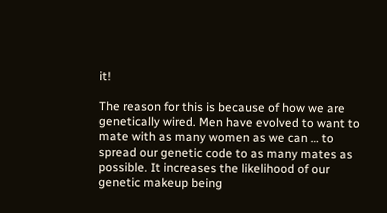it!

The reason for this is because of how we are genetically wired. Men have evolved to want to mate with as many women as we can … to spread our genetic code to as many mates as possible. It increases the likelihood of our genetic makeup being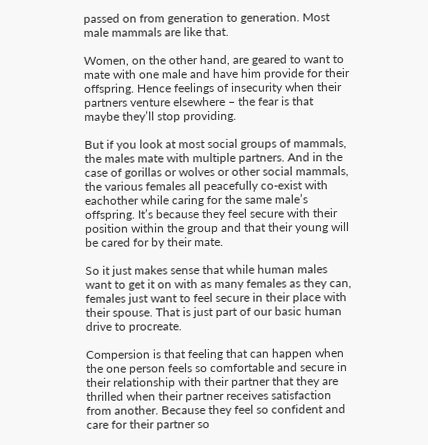passed on from generation to generation. Most male mammals are like that.

Women, on the other hand, are geared to want to mate with one male and have him provide for their offspring. Hence feelings of insecurity when their partners venture elsewhere – the fear is that maybe they’ll stop providing.

But if you look at most social groups of mammals, the males mate with multiple partners. And in the case of gorillas or wolves or other social mammals, the various females all peacefully co-exist with eachother while caring for the same male’s offspring. It’s because they feel secure with their position within the group and that their young will be cared for by their mate.

So it just makes sense that while human males want to get it on with as many females as they can, females just want to feel secure in their place with their spouse. That is just part of our basic human drive to procreate.

Compersion is that feeling that can happen when the one person feels so comfortable and secure in their relationship with their partner that they are thrilled when their partner receives satisfaction from another. Because they feel so confident and care for their partner so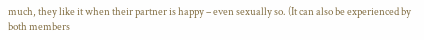much, they like it when their partner is happy – even sexually so. (It can also be experienced by both members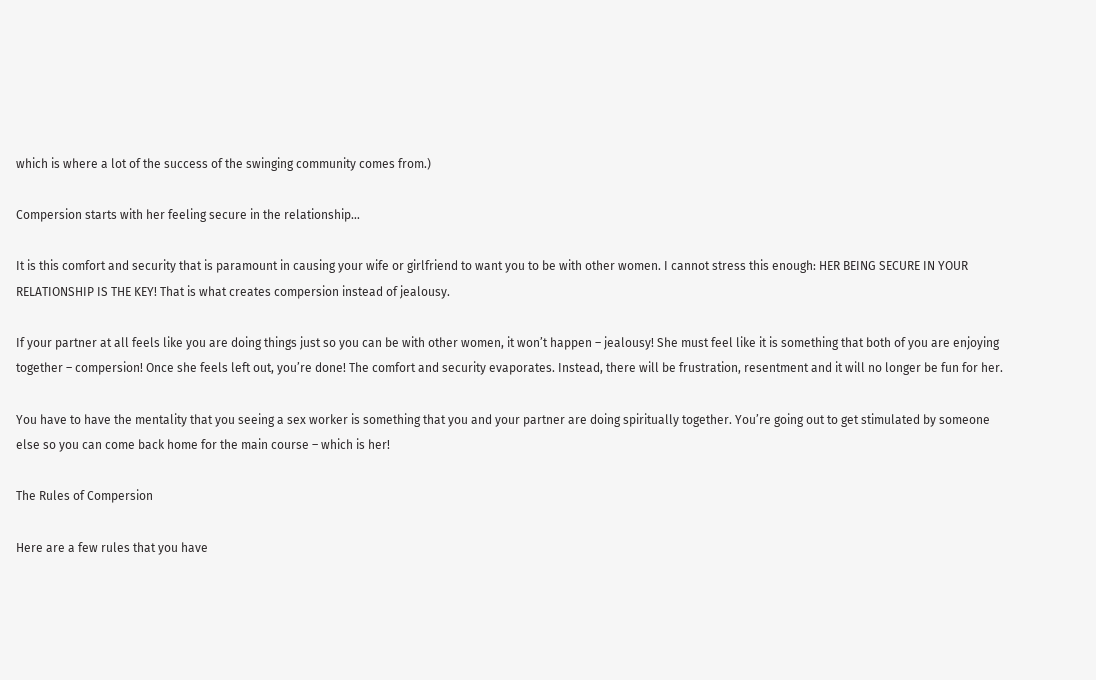which is where a lot of the success of the swinging community comes from.)

Compersion starts with her feeling secure in the relationship…

It is this comfort and security that is paramount in causing your wife or girlfriend to want you to be with other women. I cannot stress this enough: HER BEING SECURE IN YOUR RELATIONSHIP IS THE KEY! That is what creates compersion instead of jealousy.

If your partner at all feels like you are doing things just so you can be with other women, it won’t happen – jealousy! She must feel like it is something that both of you are enjoying together – compersion! Once she feels left out, you’re done! The comfort and security evaporates. Instead, there will be frustration, resentment and it will no longer be fun for her.

You have to have the mentality that you seeing a sex worker is something that you and your partner are doing spiritually together. You’re going out to get stimulated by someone else so you can come back home for the main course – which is her!

The Rules of Compersion

Here are a few rules that you have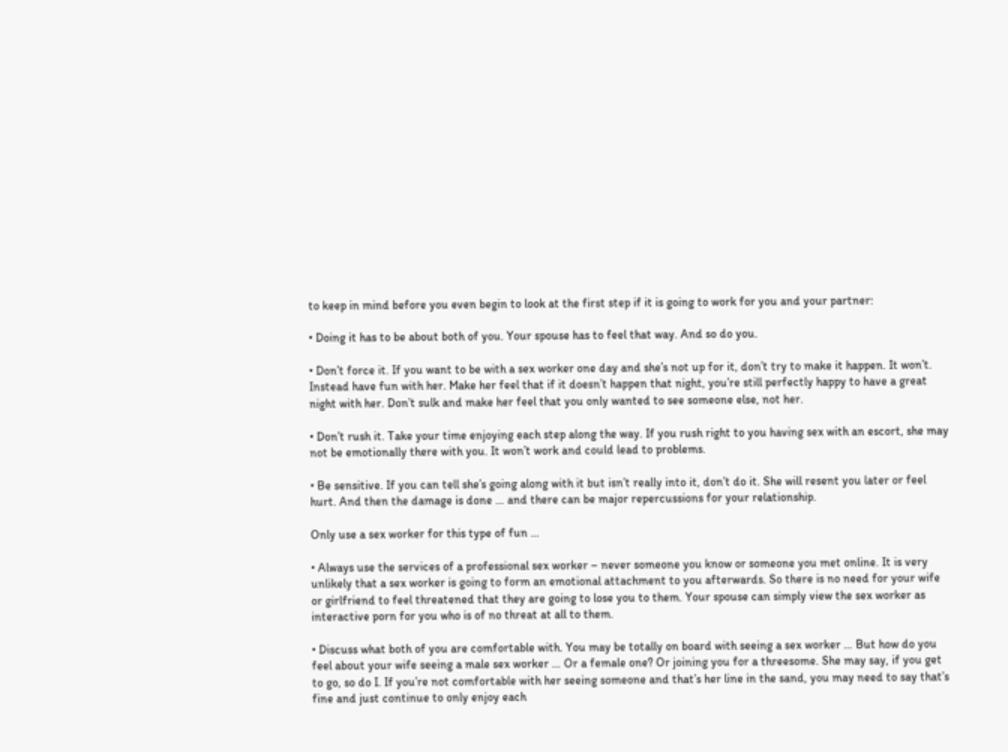to keep in mind before you even begin to look at the first step if it is going to work for you and your partner:

• Doing it has to be about both of you. Your spouse has to feel that way. And so do you.

• Don’t force it. If you want to be with a sex worker one day and she’s not up for it, don’t try to make it happen. It won’t. Instead have fun with her. Make her feel that if it doesn’t happen that night, you’re still perfectly happy to have a great night with her. Don’t sulk and make her feel that you only wanted to see someone else, not her.

• Don’t rush it. Take your time enjoying each step along the way. If you rush right to you having sex with an escort, she may not be emotionally there with you. It won’t work and could lead to problems.

• Be sensitive. If you can tell she’s going along with it but isn’t really into it, don’t do it. She will resent you later or feel hurt. And then the damage is done … and there can be major repercussions for your relationship.

Only use a sex worker for this type of fun …

• Always use the services of a professional sex worker – never someone you know or someone you met online. It is very unlikely that a sex worker is going to form an emotional attachment to you afterwards. So there is no need for your wife or girlfriend to feel threatened that they are going to lose you to them. Your spouse can simply view the sex worker as interactive porn for you who is of no threat at all to them.

• Discuss what both of you are comfortable with. You may be totally on board with seeing a sex worker … But how do you feel about your wife seeing a male sex worker … Or a female one? Or joining you for a threesome. She may say, if you get to go, so do I. If you’re not comfortable with her seeing someone and that’s her line in the sand, you may need to say that’s fine and just continue to only enjoy each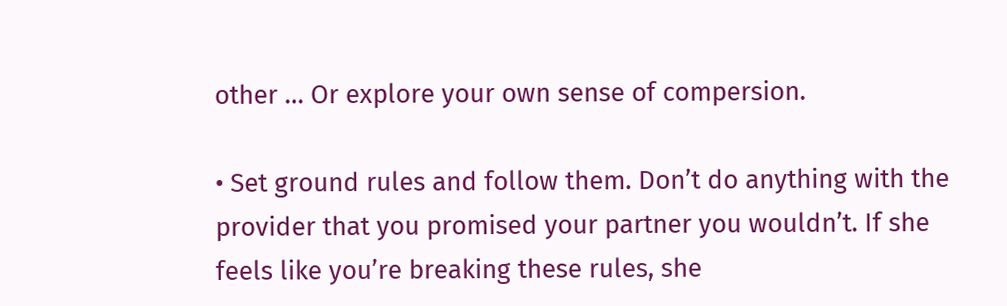other … Or explore your own sense of compersion.

• Set ground rules and follow them. Don’t do anything with the provider that you promised your partner you wouldn’t. If she feels like you’re breaking these rules, she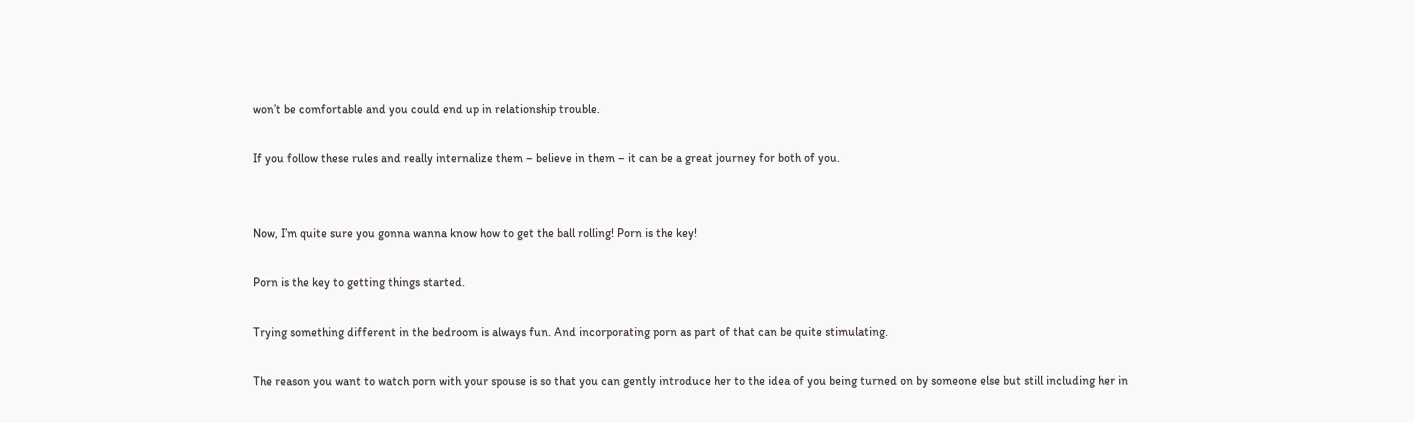won’t be comfortable and you could end up in relationship trouble.

If you follow these rules and really internalize them – believe in them – it can be a great journey for both of you.


Now, I’m quite sure you gonna wanna know how to get the ball rolling! Porn is the key!

Porn is the key to getting things started.

Trying something different in the bedroom is always fun. And incorporating porn as part of that can be quite stimulating.

The reason you want to watch porn with your spouse is so that you can gently introduce her to the idea of you being turned on by someone else but still including her in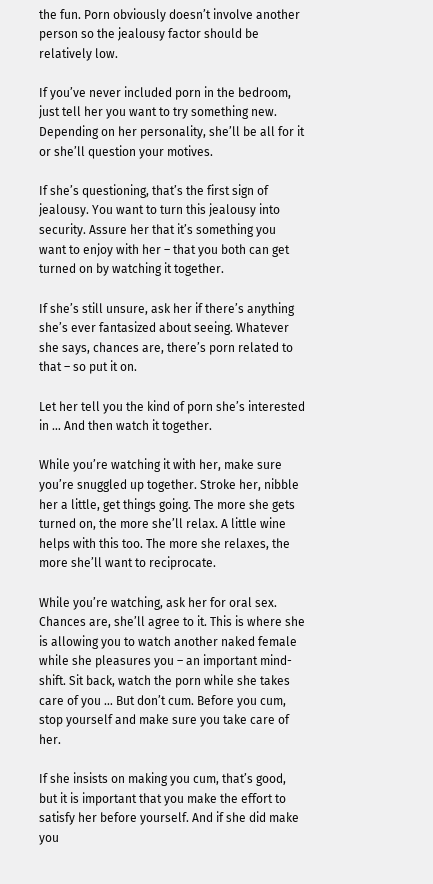the fun. Porn obviously doesn’t involve another person so the jealousy factor should be relatively low.

If you’ve never included porn in the bedroom, just tell her you want to try something new. Depending on her personality, she’ll be all for it or she’ll question your motives.

If she’s questioning, that’s the first sign of jealousy. You want to turn this jealousy into security. Assure her that it’s something you want to enjoy with her – that you both can get turned on by watching it together.

If she’s still unsure, ask her if there’s anything she’s ever fantasized about seeing. Whatever she says, chances are, there’s porn related to that – so put it on.

Let her tell you the kind of porn she’s interested in … And then watch it together.

While you’re watching it with her, make sure you’re snuggled up together. Stroke her, nibble her a little, get things going. The more she gets turned on, the more she’ll relax. A little wine helps with this too. The more she relaxes, the more she’ll want to reciprocate.

While you’re watching, ask her for oral sex. Chances are, she’ll agree to it. This is where she is allowing you to watch another naked female while she pleasures you – an important mind-shift. Sit back, watch the porn while she takes care of you … But don’t cum. Before you cum, stop yourself and make sure you take care of her.

If she insists on making you cum, that’s good, but it is important that you make the effort to satisfy her before yourself. And if she did make you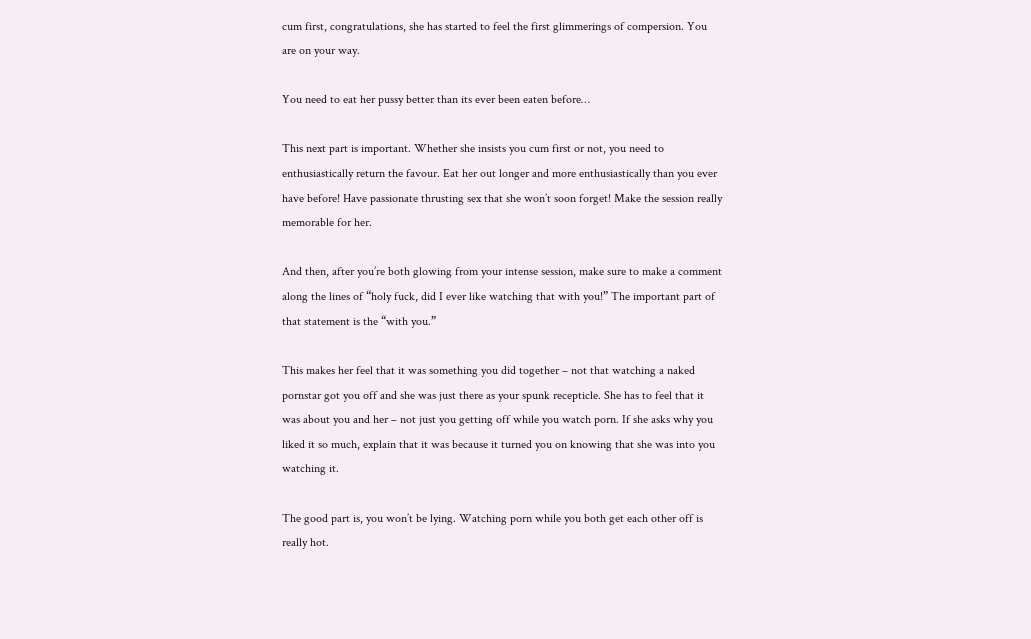cum first, congratulations, she has started to feel the first glimmerings of compersion. You are on your way.

You need to eat her pussy better than its ever been eaten before…

This next part is important. Whether she insists you cum first or not, you need to enthusiastically return the favour. Eat her out longer and more enthusiastically than you ever have before! Have passionate thrusting sex that she won’t soon forget! Make the session really memorable for her.

And then, after you’re both glowing from your intense session, make sure to make a comment along the lines of “holy fuck, did I ever like watching that with you!” The important part of that statement is the “with you.”

This makes her feel that it was something you did together – not that watching a naked pornstar got you off and she was just there as your spunk recepticle. She has to feel that it was about you and her – not just you getting off while you watch porn. If she asks why you liked it so much, explain that it was because it turned you on knowing that she was into you watching it.

The good part is, you won’t be lying. Watching porn while you both get each other off is really hot.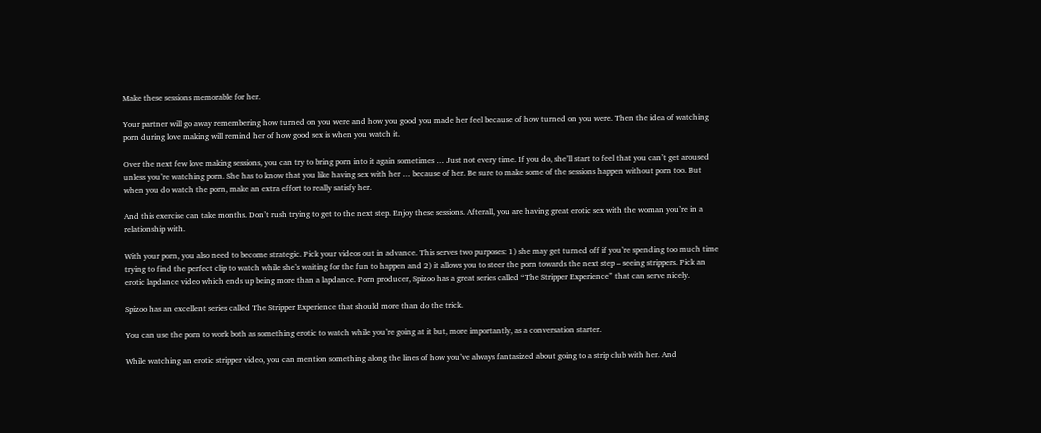Make these sessions memorable for her.

Your partner will go away remembering how turned on you were and how you good you made her feel because of how turned on you were. Then the idea of watching porn during love making will remind her of how good sex is when you watch it.

Over the next few love making sessions, you can try to bring porn into it again sometimes … Just not every time. If you do, she’ll start to feel that you can’t get aroused unless you’re watching porn. She has to know that you like having sex with her … because of her. Be sure to make some of the sessions happen without porn too. But when you do watch the porn, make an extra effort to really satisfy her.

And this exercise can take months. Don’t rush trying to get to the next step. Enjoy these sessions. Afterall, you are having great erotic sex with the woman you’re in a relationship with.

With your porn, you also need to become strategic. Pick your videos out in advance. This serves two purposes: 1) she may get turned off if you’re spending too much time trying to find the perfect clip to watch while she’s waiting for the fun to happen and 2) it allows you to steer the porn towards the next step – seeing strippers. Pick an erotic lapdance video which ends up being more than a lapdance. Porn producer, Spizoo has a great series called “The Stripper Experience” that can serve nicely.

Spizoo has an excellent series called The Stripper Experience that should more than do the trick.

You can use the porn to work both as something erotic to watch while you’re going at it but, more importantly, as a conversation starter.

While watching an erotic stripper video, you can mention something along the lines of how you’ve always fantasized about going to a strip club with her. And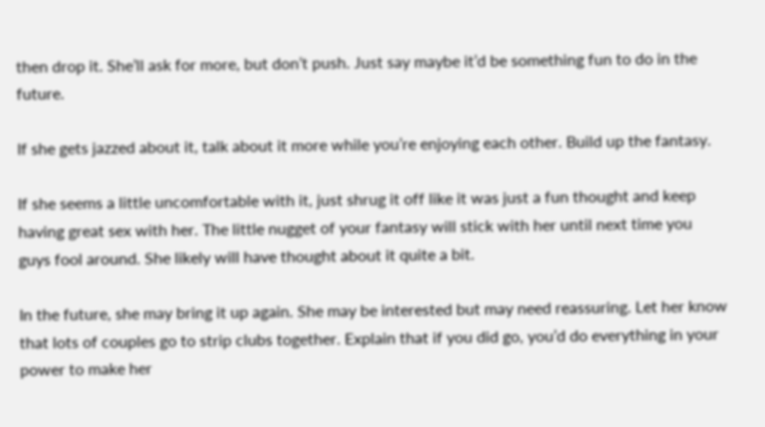then drop it. She’ll ask for more, but don’t push. Just say maybe it’d be something fun to do in the future.

If she gets jazzed about it, talk about it more while you’re enjoying each other. Build up the fantasy.

If she seems a little uncomfortable with it, just shrug it off like it was just a fun thought and keep having great sex with her. The little nugget of your fantasy will stick with her until next time you guys fool around. She likely will have thought about it quite a bit.

In the future, she may bring it up again. She may be interested but may need reassuring. Let her know that lots of couples go to strip clubs together. Explain that if you did go, you’d do everything in your power to make her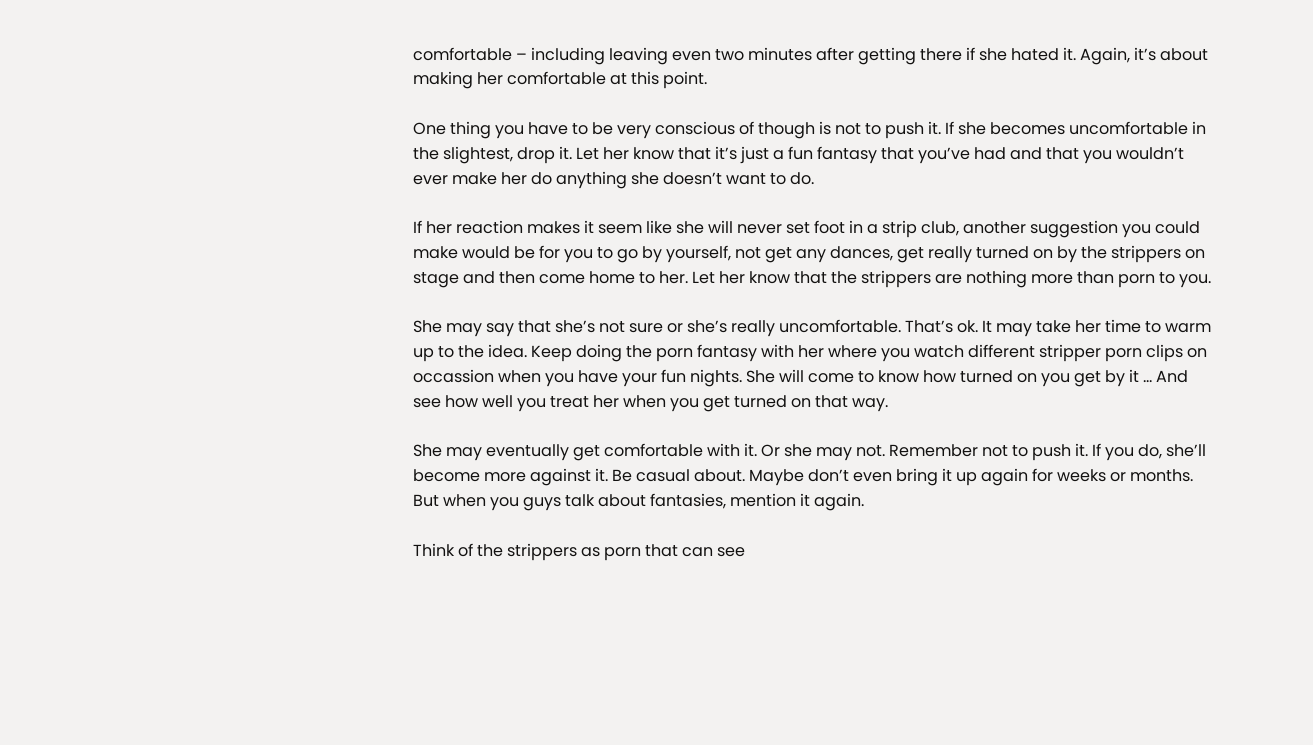comfortable – including leaving even two minutes after getting there if she hated it. Again, it’s about making her comfortable at this point.

One thing you have to be very conscious of though is not to push it. If she becomes uncomfortable in the slightest, drop it. Let her know that it’s just a fun fantasy that you’ve had and that you wouldn’t ever make her do anything she doesn’t want to do.

If her reaction makes it seem like she will never set foot in a strip club, another suggestion you could make would be for you to go by yourself, not get any dances, get really turned on by the strippers on stage and then come home to her. Let her know that the strippers are nothing more than porn to you.

She may say that she’s not sure or she’s really uncomfortable. That’s ok. It may take her time to warm up to the idea. Keep doing the porn fantasy with her where you watch different stripper porn clips on occassion when you have your fun nights. She will come to know how turned on you get by it … And see how well you treat her when you get turned on that way.

She may eventually get comfortable with it. Or she may not. Remember not to push it. If you do, she’ll become more against it. Be casual about. Maybe don’t even bring it up again for weeks or months. But when you guys talk about fantasies, mention it again.

Think of the strippers as porn that can see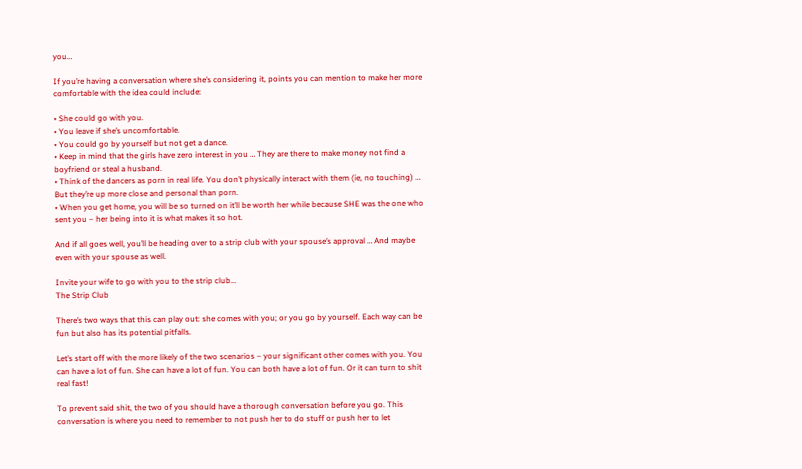you…

If you’re having a conversation where she’s considering it, points you can mention to make her more comfortable with the idea could include:

• She could go with you.
• You leave if she’s uncomfortable.
• You could go by yourself but not get a dance.
• Keep in mind that the girls have zero interest in you … They are there to make money not find a boyfriend or steal a husband.
• Think of the dancers as porn in real life. You don’t physically interact with them (ie, no touching) … But they’re up more close and personal than porn.
• When you get home, you will be so turned on it’ll be worth her while because SHE was the one who sent you – her being into it is what makes it so hot.

And if all goes well, you’ll be heading over to a strip club with your spouse’s approval … And maybe even with your spouse as well.

Invite your wife to go with you to the strip club…
The Strip Club

There’s two ways that this can play out: she comes with you; or you go by yourself. Each way can be fun but also has its potential pitfalls.

Let’s start off with the more likely of the two scenarios – your significant other comes with you. You can have a lot of fun. She can have a lot of fun. You can both have a lot of fun. Or it can turn to shit real fast!

To prevent said shit, the two of you should have a thorough conversation before you go. This conversation is where you need to remember to not push her to do stuff or push her to let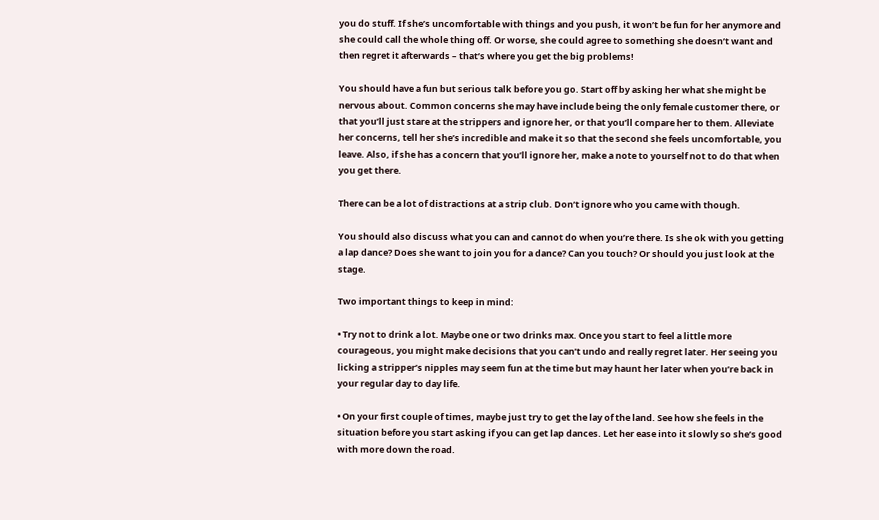you do stuff. If she’s uncomfortable with things and you push, it won’t be fun for her anymore and she could call the whole thing off. Or worse, she could agree to something she doesn’t want and then regret it afterwards – that’s where you get the big problems!

You should have a fun but serious talk before you go. Start off by asking her what she might be nervous about. Common concerns she may have include being the only female customer there, or that you’ll just stare at the strippers and ignore her, or that you’ll compare her to them. Alleviate her concerns, tell her she’s incredible and make it so that the second she feels uncomfortable, you leave. Also, if she has a concern that you’ll ignore her, make a note to yourself not to do that when you get there.

There can be a lot of distractions at a strip club. Don’t ignore who you came with though.

You should also discuss what you can and cannot do when you’re there. Is she ok with you getting a lap dance? Does she want to join you for a dance? Can you touch? Or should you just look at the stage.

Two important things to keep in mind:

• Try not to drink a lot. Maybe one or two drinks max. Once you start to feel a little more courageous, you might make decisions that you can’t undo and really regret later. Her seeing you licking a stripper’s nipples may seem fun at the time but may haunt her later when you’re back in your regular day to day life.

• On your first couple of times, maybe just try to get the lay of the land. See how she feels in the situation before you start asking if you can get lap dances. Let her ease into it slowly so she’s good with more down the road.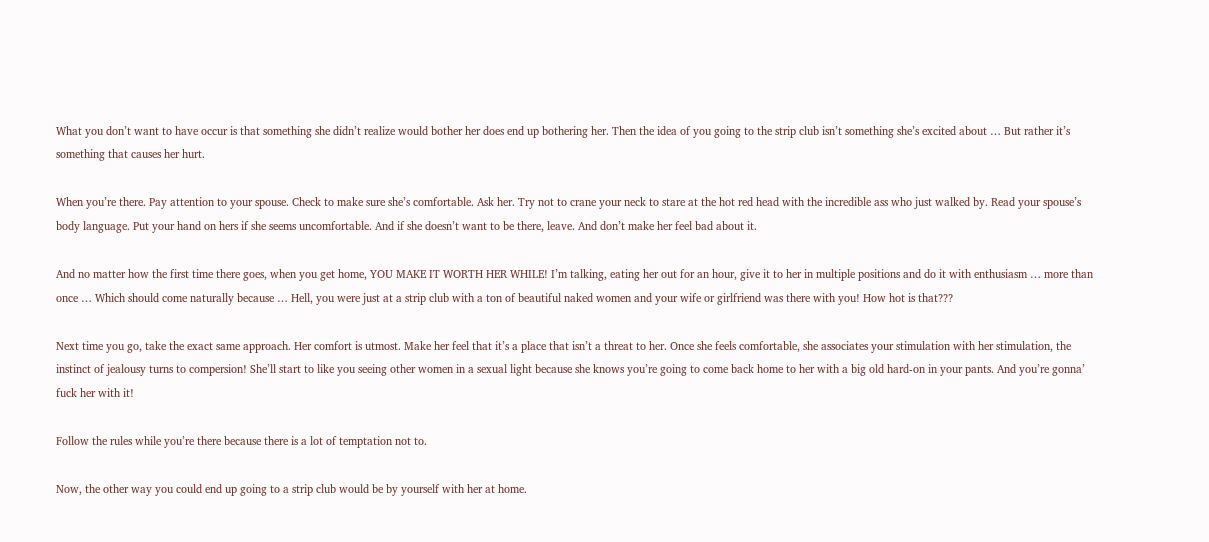What you don’t want to have occur is that something she didn’t realize would bother her does end up bothering her. Then the idea of you going to the strip club isn’t something she’s excited about … But rather it’s something that causes her hurt.

When you’re there. Pay attention to your spouse. Check to make sure she’s comfortable. Ask her. Try not to crane your neck to stare at the hot red head with the incredible ass who just walked by. Read your spouse’s body language. Put your hand on hers if she seems uncomfortable. And if she doesn’t want to be there, leave. And don’t make her feel bad about it.

And no matter how the first time there goes, when you get home, YOU MAKE IT WORTH HER WHILE! I’m talking, eating her out for an hour, give it to her in multiple positions and do it with enthusiasm … more than once … Which should come naturally because … Hell, you were just at a strip club with a ton of beautiful naked women and your wife or girlfriend was there with you! How hot is that???

Next time you go, take the exact same approach. Her comfort is utmost. Make her feel that it’s a place that isn’t a threat to her. Once she feels comfortable, she associates your stimulation with her stimulation, the instinct of jealousy turns to compersion! She’ll start to like you seeing other women in a sexual light because she knows you’re going to come back home to her with a big old hard-on in your pants. And you’re gonna’ fuck her with it!

Follow the rules while you’re there because there is a lot of temptation not to.

Now, the other way you could end up going to a strip club would be by yourself with her at home.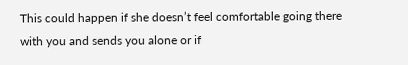This could happen if she doesn’t feel comfortable going there with you and sends you alone or if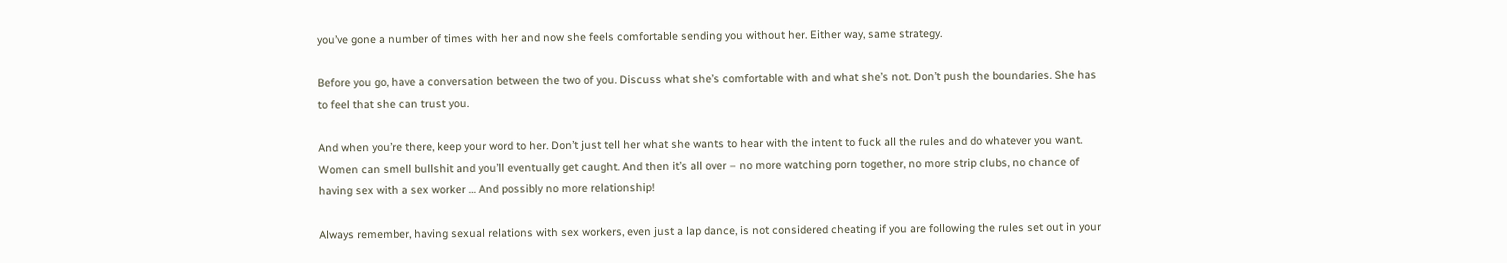you’ve gone a number of times with her and now she feels comfortable sending you without her. Either way, same strategy.

Before you go, have a conversation between the two of you. Discuss what she’s comfortable with and what she’s not. Don’t push the boundaries. She has to feel that she can trust you.

And when you’re there, keep your word to her. Don’t just tell her what she wants to hear with the intent to fuck all the rules and do whatever you want. Women can smell bullshit and you’ll eventually get caught. And then it’s all over – no more watching porn together, no more strip clubs, no chance of having sex with a sex worker … And possibly no more relationship!

Always remember, having sexual relations with sex workers, even just a lap dance, is not considered cheating if you are following the rules set out in your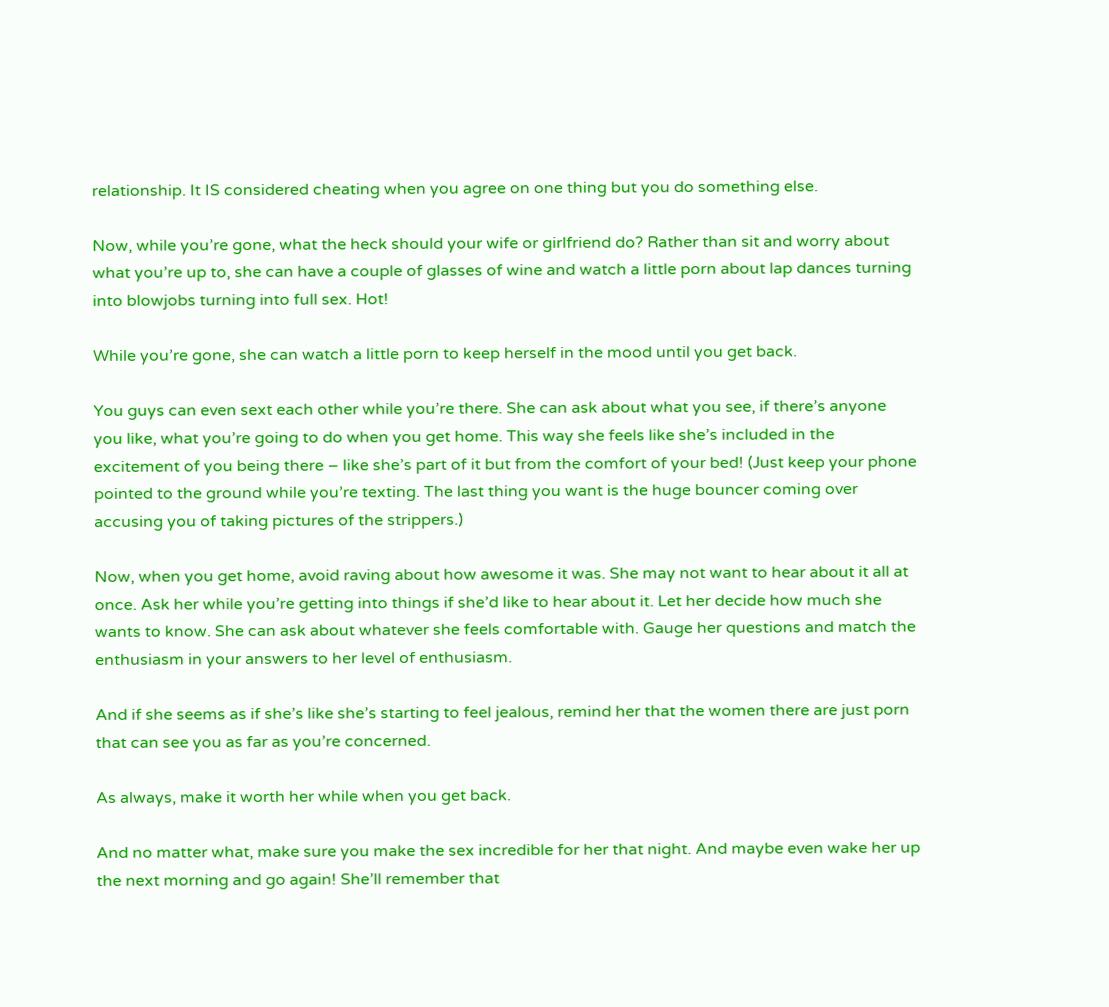relationship. It IS considered cheating when you agree on one thing but you do something else.

Now, while you’re gone, what the heck should your wife or girlfriend do? Rather than sit and worry about what you’re up to, she can have a couple of glasses of wine and watch a little porn about lap dances turning into blowjobs turning into full sex. Hot!

While you’re gone, she can watch a little porn to keep herself in the mood until you get back.

You guys can even sext each other while you’re there. She can ask about what you see, if there’s anyone you like, what you’re going to do when you get home. This way she feels like she’s included in the excitement of you being there – like she’s part of it but from the comfort of your bed! (Just keep your phone pointed to the ground while you’re texting. The last thing you want is the huge bouncer coming over accusing you of taking pictures of the strippers.)

Now, when you get home, avoid raving about how awesome it was. She may not want to hear about it all at once. Ask her while you’re getting into things if she’d like to hear about it. Let her decide how much she wants to know. She can ask about whatever she feels comfortable with. Gauge her questions and match the enthusiasm in your answers to her level of enthusiasm.

And if she seems as if she’s like she’s starting to feel jealous, remind her that the women there are just porn that can see you as far as you’re concerned.

As always, make it worth her while when you get back.

And no matter what, make sure you make the sex incredible for her that night. And maybe even wake her up the next morning and go again! She’ll remember that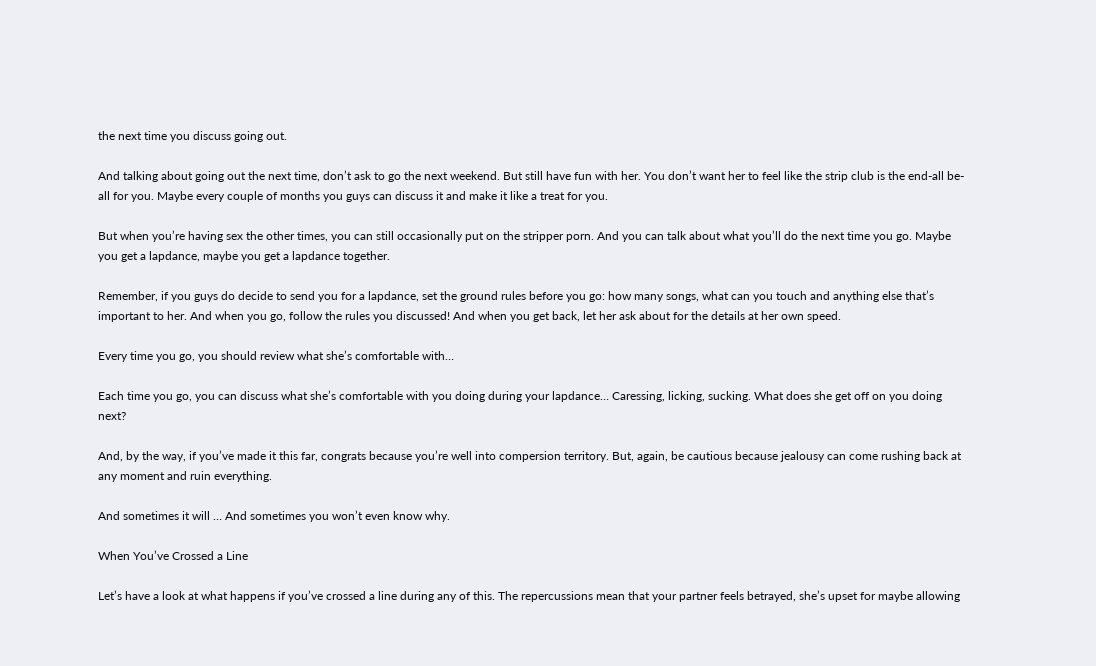the next time you discuss going out.

And talking about going out the next time, don’t ask to go the next weekend. But still have fun with her. You don’t want her to feel like the strip club is the end-all be-all for you. Maybe every couple of months you guys can discuss it and make it like a treat for you.

But when you’re having sex the other times, you can still occasionally put on the stripper porn. And you can talk about what you’ll do the next time you go. Maybe you get a lapdance, maybe you get a lapdance together.

Remember, if you guys do decide to send you for a lapdance, set the ground rules before you go: how many songs, what can you touch and anything else that’s important to her. And when you go, follow the rules you discussed! And when you get back, let her ask about for the details at her own speed.

Every time you go, you should review what she’s comfortable with…

Each time you go, you can discuss what she’s comfortable with you doing during your lapdance… Caressing, licking, sucking. What does she get off on you doing next?

And, by the way, if you’ve made it this far, congrats because you’re well into compersion territory. But, again, be cautious because jealousy can come rushing back at any moment and ruin everything.

And sometimes it will … And sometimes you won’t even know why.

When You’ve Crossed a Line

Let’s have a look at what happens if you’ve crossed a line during any of this. The repercussions mean that your partner feels betrayed, she’s upset for maybe allowing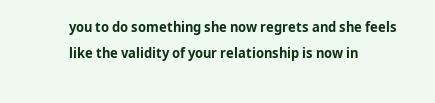you to do something she now regrets and she feels like the validity of your relationship is now in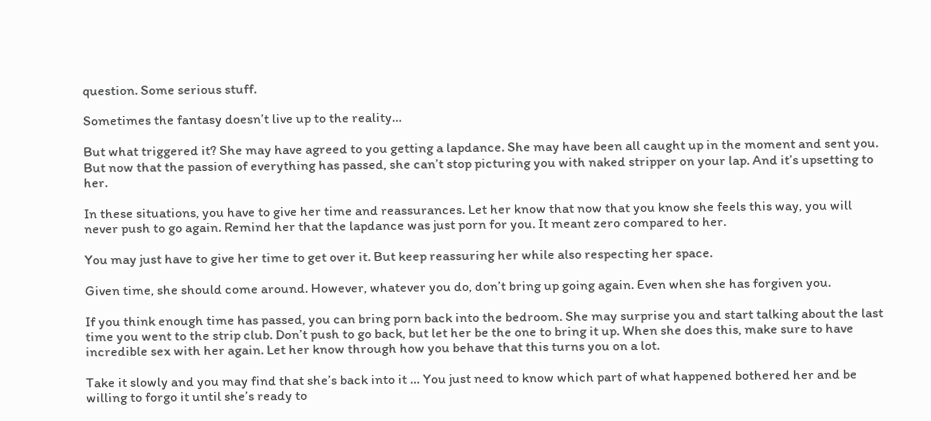question. Some serious stuff.

Sometimes the fantasy doesn’t live up to the reality…

But what triggered it? She may have agreed to you getting a lapdance. She may have been all caught up in the moment and sent you. But now that the passion of everything has passed, she can’t stop picturing you with naked stripper on your lap. And it’s upsetting to her.

In these situations, you have to give her time and reassurances. Let her know that now that you know she feels this way, you will never push to go again. Remind her that the lapdance was just porn for you. It meant zero compared to her.

You may just have to give her time to get over it. But keep reassuring her while also respecting her space.

Given time, she should come around. However, whatever you do, don’t bring up going again. Even when she has forgiven you.

If you think enough time has passed, you can bring porn back into the bedroom. She may surprise you and start talking about the last time you went to the strip club. Don’t push to go back, but let her be the one to bring it up. When she does this, make sure to have incredible sex with her again. Let her know through how you behave that this turns you on a lot.

Take it slowly and you may find that she’s back into it … You just need to know which part of what happened bothered her and be willing to forgo it until she’s ready to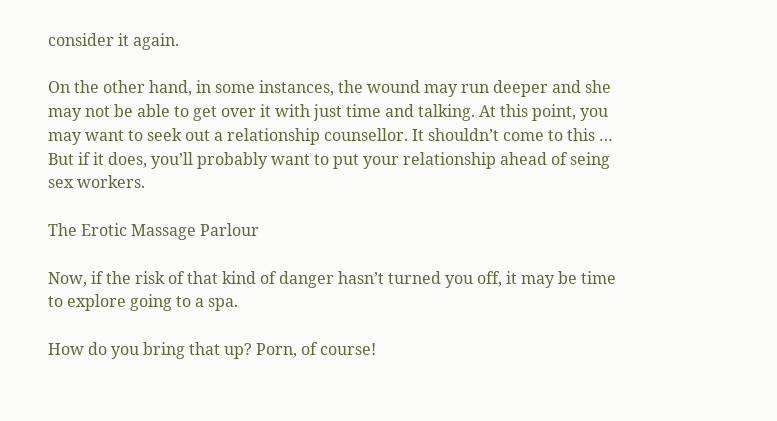consider it again.

On the other hand, in some instances, the wound may run deeper and she may not be able to get over it with just time and talking. At this point, you may want to seek out a relationship counsellor. It shouldn’t come to this … But if it does, you’ll probably want to put your relationship ahead of seing sex workers.

The Erotic Massage Parlour

Now, if the risk of that kind of danger hasn’t turned you off, it may be time to explore going to a spa.

How do you bring that up? Porn, of course!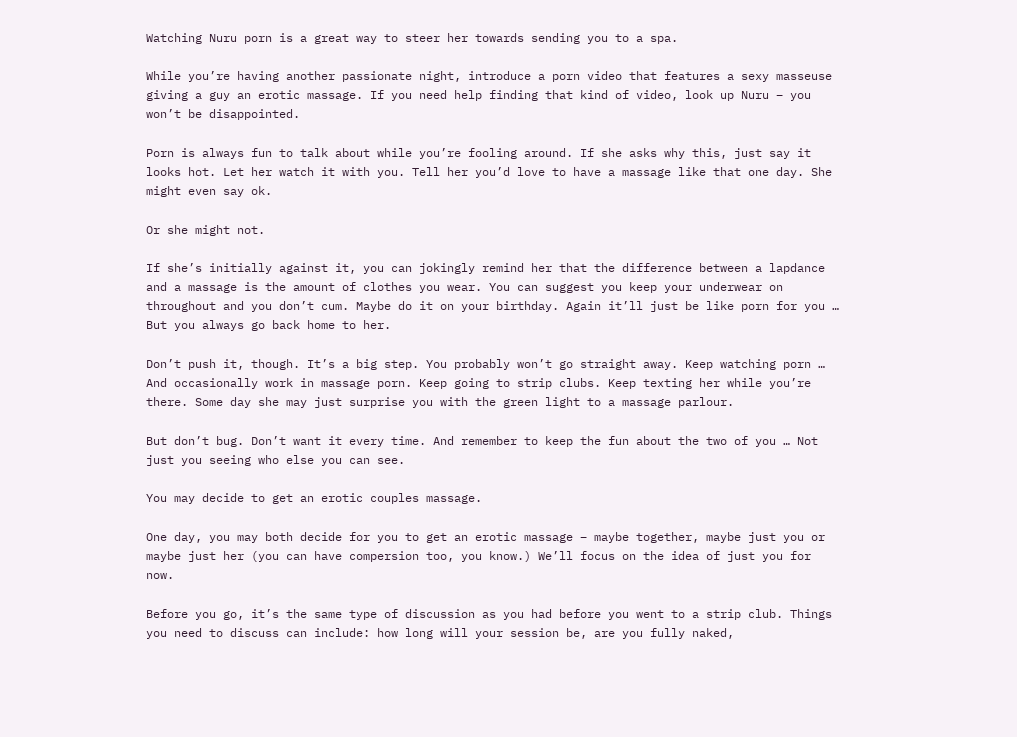Watching Nuru porn is a great way to steer her towards sending you to a spa.

While you’re having another passionate night, introduce a porn video that features a sexy masseuse giving a guy an erotic massage. If you need help finding that kind of video, look up Nuru – you won’t be disappointed.

Porn is always fun to talk about while you’re fooling around. If she asks why this, just say it looks hot. Let her watch it with you. Tell her you’d love to have a massage like that one day. She might even say ok.

Or she might not.

If she’s initially against it, you can jokingly remind her that the difference between a lapdance and a massage is the amount of clothes you wear. You can suggest you keep your underwear on throughout and you don’t cum. Maybe do it on your birthday. Again it’ll just be like porn for you … But you always go back home to her.

Don’t push it, though. It’s a big step. You probably won’t go straight away. Keep watching porn … And occasionally work in massage porn. Keep going to strip clubs. Keep texting her while you’re there. Some day she may just surprise you with the green light to a massage parlour.

But don’t bug. Don’t want it every time. And remember to keep the fun about the two of you … Not just you seeing who else you can see.

You may decide to get an erotic couples massage.

One day, you may both decide for you to get an erotic massage – maybe together, maybe just you or maybe just her (you can have compersion too, you know.) We’ll focus on the idea of just you for now.

Before you go, it’s the same type of discussion as you had before you went to a strip club. Things you need to discuss can include: how long will your session be, are you fully naked,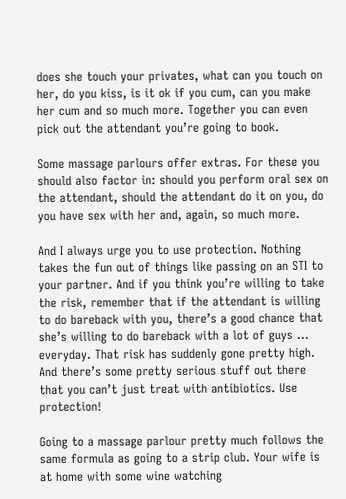does she touch your privates, what can you touch on her, do you kiss, is it ok if you cum, can you make her cum and so much more. Together you can even pick out the attendant you’re going to book.

Some massage parlours offer extras. For these you should also factor in: should you perform oral sex on the attendant, should the attendant do it on you, do you have sex with her and, again, so much more.

And I always urge you to use protection. Nothing takes the fun out of things like passing on an STI to your partner. And if you think you’re willing to take the risk, remember that if the attendant is willing to do bareback with you, there’s a good chance that she’s willing to do bareback with a lot of guys … everyday. That risk has suddenly gone pretty high. And there’s some pretty serious stuff out there that you can’t just treat with antibiotics. Use protection!

Going to a massage parlour pretty much follows the same formula as going to a strip club. Your wife is at home with some wine watching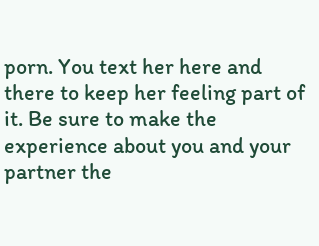porn. You text her here and there to keep her feeling part of it. Be sure to make the experience about you and your partner the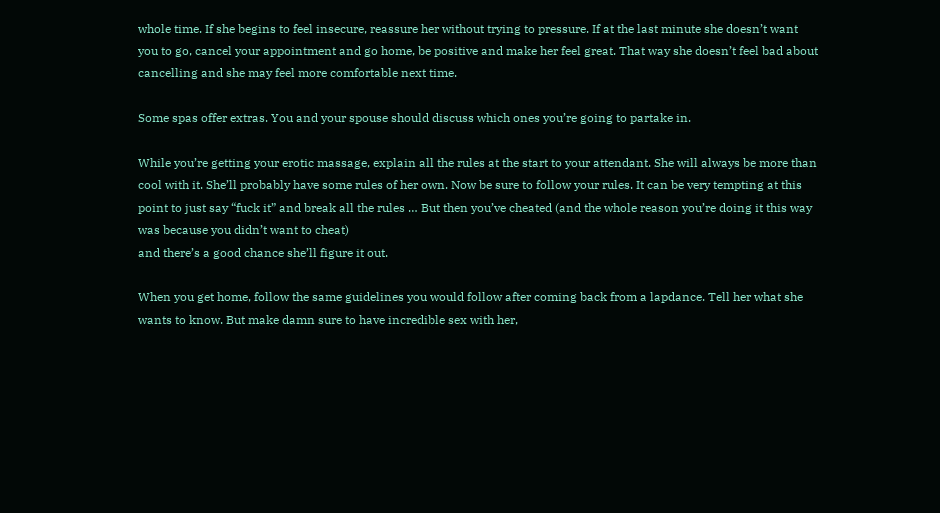whole time. If she begins to feel insecure, reassure her without trying to pressure. If at the last minute she doesn’t want you to go, cancel your appointment and go home, be positive and make her feel great. That way she doesn’t feel bad about cancelling and she may feel more comfortable next time.

Some spas offer extras. You and your spouse should discuss which ones you’re going to partake in.

While you’re getting your erotic massage, explain all the rules at the start to your attendant. She will always be more than cool with it. She’ll probably have some rules of her own. Now be sure to follow your rules. It can be very tempting at this point to just say “fuck it” and break all the rules … But then you’ve cheated (and the whole reason you’re doing it this way was because you didn’t want to cheat)
and there’s a good chance she’ll figure it out.

When you get home, follow the same guidelines you would follow after coming back from a lapdance. Tell her what she wants to know. But make damn sure to have incredible sex with her,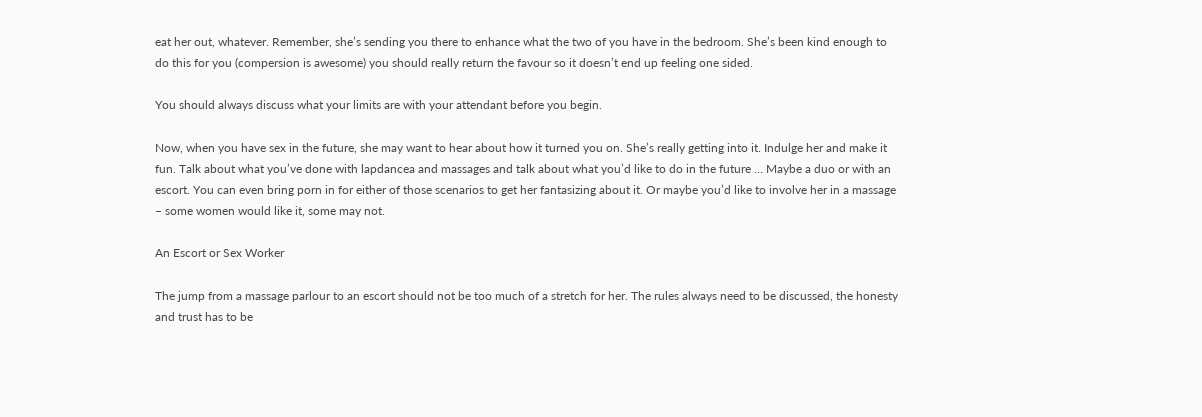eat her out, whatever. Remember, she’s sending you there to enhance what the two of you have in the bedroom. She’s been kind enough to do this for you (compersion is awesome) you should really return the favour so it doesn’t end up feeling one sided.

You should always discuss what your limits are with your attendant before you begin.

Now, when you have sex in the future, she may want to hear about how it turned you on. She’s really getting into it. Indulge her and make it fun. Talk about what you’ve done with lapdancea and massages and talk about what you’d like to do in the future … Maybe a duo or with an escort. You can even bring porn in for either of those scenarios to get her fantasizing about it. Or maybe you’d like to involve her in a massage – some women would like it, some may not.

An Escort or Sex Worker

The jump from a massage parlour to an escort should not be too much of a stretch for her. The rules always need to be discussed, the honesty and trust has to be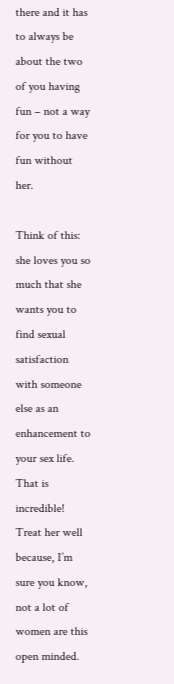there and it has to always be about the two of you having fun – not a way for you to have fun without her.

Think of this: she loves you so much that she wants you to find sexual satisfaction with someone else as an enhancement to your sex life. That is incredible! Treat her well because, I’m sure you know, not a lot of women are this open minded.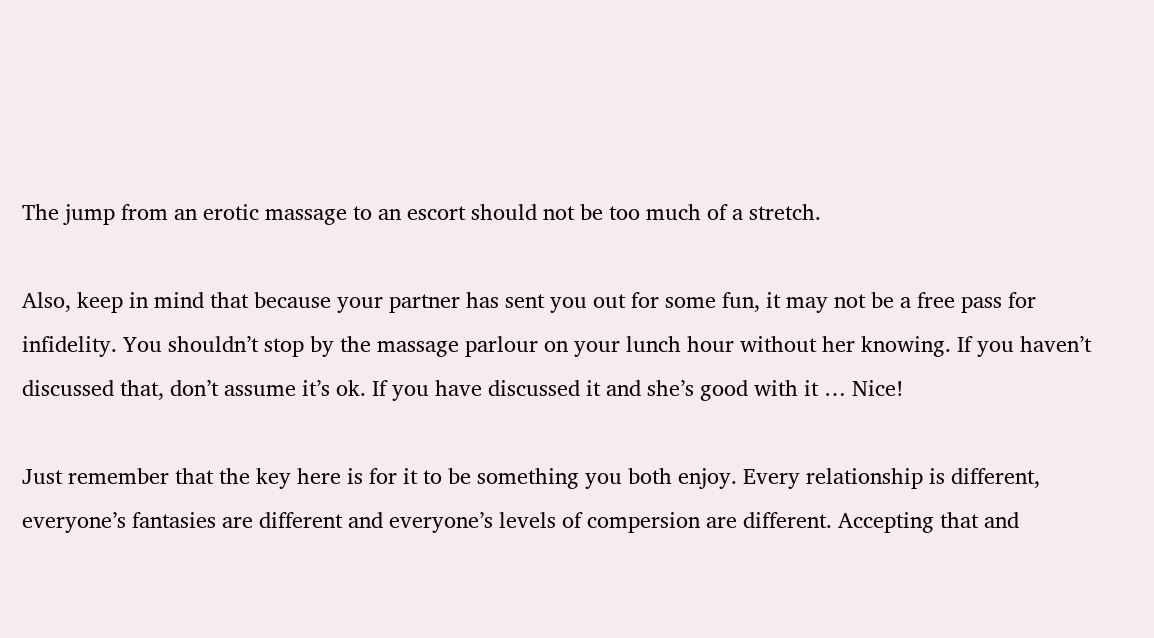The jump from an erotic massage to an escort should not be too much of a stretch.

Also, keep in mind that because your partner has sent you out for some fun, it may not be a free pass for infidelity. You shouldn’t stop by the massage parlour on your lunch hour without her knowing. If you haven’t discussed that, don’t assume it’s ok. If you have discussed it and she’s good with it … Nice!

Just remember that the key here is for it to be something you both enjoy. Every relationship is different, everyone’s fantasies are different and everyone’s levels of compersion are different. Accepting that and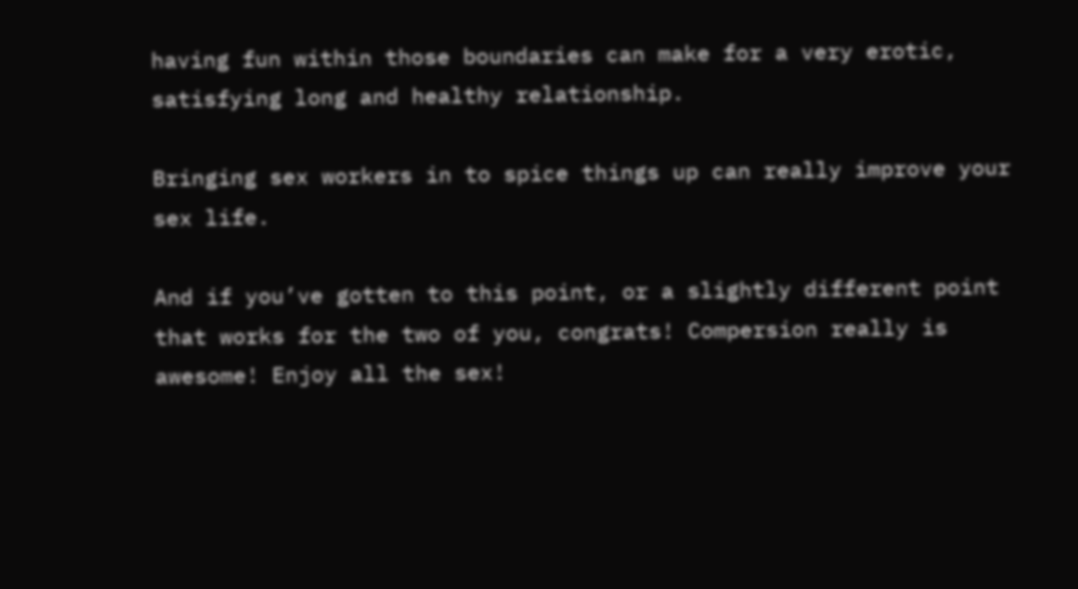having fun within those boundaries can make for a very erotic, satisfying long and healthy relationship.

Bringing sex workers in to spice things up can really improve your sex life.

And if you’ve gotten to this point, or a slightly different point that works for the two of you, congrats! Compersion really is awesome! Enjoy all the sex!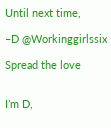Until next time,

–D @Workinggirlssix

Spread the love


I’m D,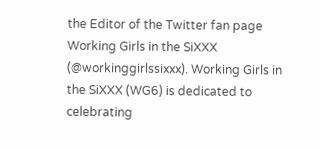the Editor of the Twitter fan page Working Girls in the SiXXX (@workinggirlssixxx). Working Girls in the SiXXX (WG6) is dedicated to celebrating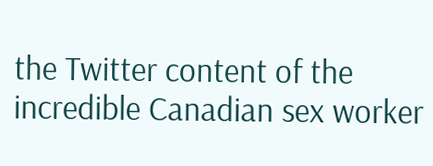the Twitter content of the incredible Canadian sex worker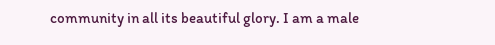community in all its beautiful glory. I am a male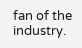fan of the industry.